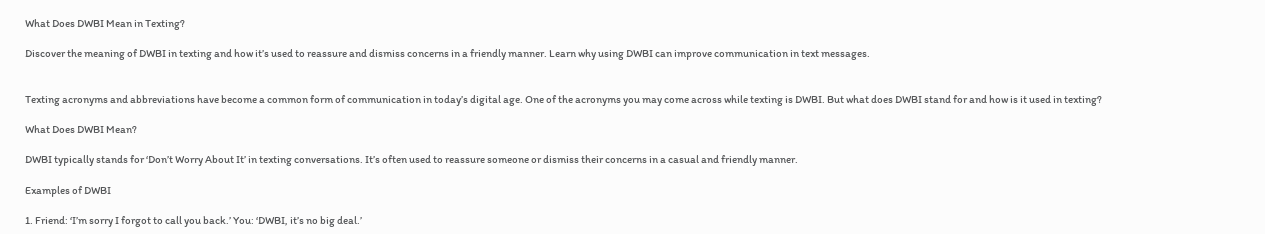What Does DWBI Mean in Texting?

Discover the meaning of DWBI in texting and how it’s used to reassure and dismiss concerns in a friendly manner. Learn why using DWBI can improve communication in text messages.


Texting acronyms and abbreviations have become a common form of communication in today’s digital age. One of the acronyms you may come across while texting is DWBI. But what does DWBI stand for and how is it used in texting?

What Does DWBI Mean?

DWBI typically stands for ‘Don’t Worry About It’ in texting conversations. It’s often used to reassure someone or dismiss their concerns in a casual and friendly manner.

Examples of DWBI

1. Friend: ‘I’m sorry I forgot to call you back.’ You: ‘DWBI, it’s no big deal.’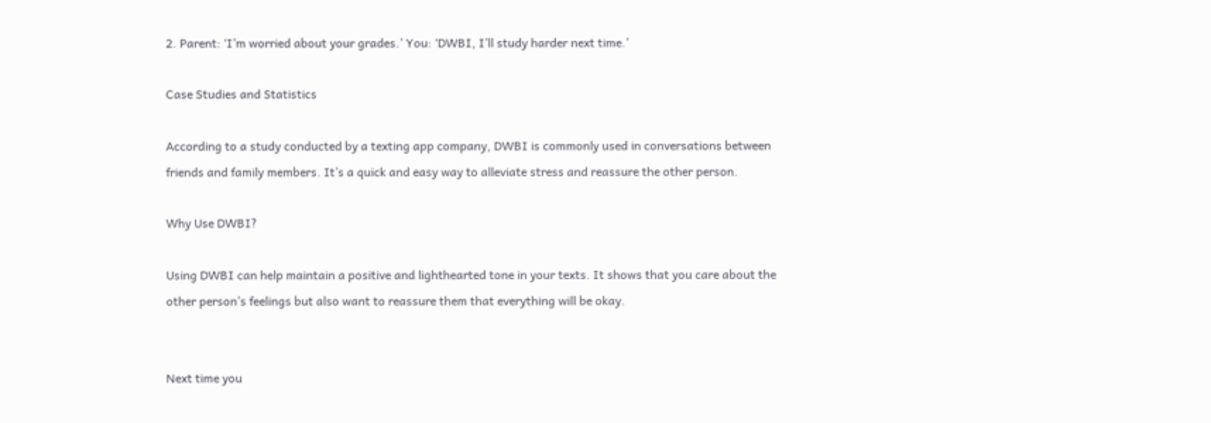2. Parent: ‘I’m worried about your grades.’ You: ‘DWBI, I’ll study harder next time.’

Case Studies and Statistics

According to a study conducted by a texting app company, DWBI is commonly used in conversations between friends and family members. It’s a quick and easy way to alleviate stress and reassure the other person.

Why Use DWBI?

Using DWBI can help maintain a positive and lighthearted tone in your texts. It shows that you care about the other person’s feelings but also want to reassure them that everything will be okay.


Next time you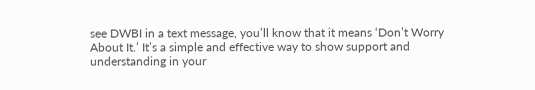see DWBI in a text message, you’ll know that it means ‘Don’t Worry About It.’ It’s a simple and effective way to show support and understanding in your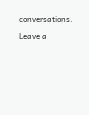conversations.

Leave a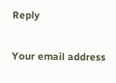Reply

Your email address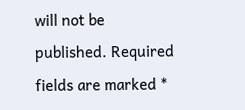will not be published. Required fields are marked *